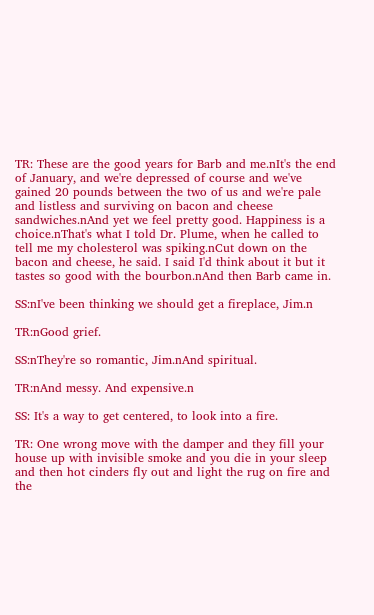TR: These are the good years for Barb and me.nIt's the end of January, and we're depressed of course and we've gained 20 pounds between the two of us and we're pale and listless and surviving on bacon and cheese sandwiches.nAnd yet we feel pretty good. Happiness is a choice.nThat's what I told Dr. Plume, when he called to tell me my cholesterol was spiking.nCut down on the bacon and cheese, he said. I said I'd think about it but it tastes so good with the bourbon.nAnd then Barb came in.

SS:nI've been thinking we should get a fireplace, Jim.n

TR:nGood grief.

SS:nThey're so romantic, Jim.nAnd spiritual.

TR:nAnd messy. And expensive.n

SS: It's a way to get centered, to look into a fire.

TR: One wrong move with the damper and they fill your house up with invisible smoke and you die in your sleep and then hot cinders fly out and light the rug on fire and the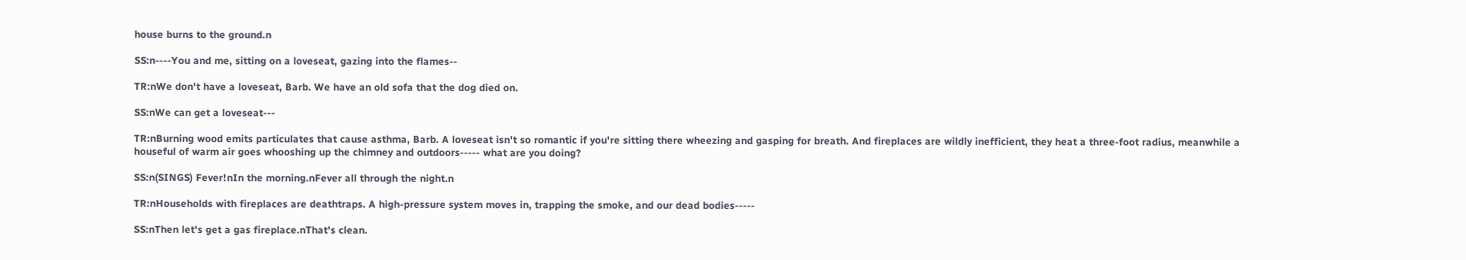house burns to the ground.n

SS:n----You and me, sitting on a loveseat, gazing into the flames--

TR:nWe don't have a loveseat, Barb. We have an old sofa that the dog died on.

SS:nWe can get a loveseat---

TR:nBurning wood emits particulates that cause asthma, Barb. A loveseat isn't so romantic if you're sitting there wheezing and gasping for breath. And fireplaces are wildly inefficient, they heat a three-foot radius, meanwhile a houseful of warm air goes whooshing up the chimney and outdoors----- what are you doing?

SS:n(SINGS) Fever!nIn the morning.nFever all through the night.n

TR:nHouseholds with fireplaces are deathtraps. A high-pressure system moves in, trapping the smoke, and our dead bodies-----

SS:nThen let's get a gas fireplace.nThat's clean.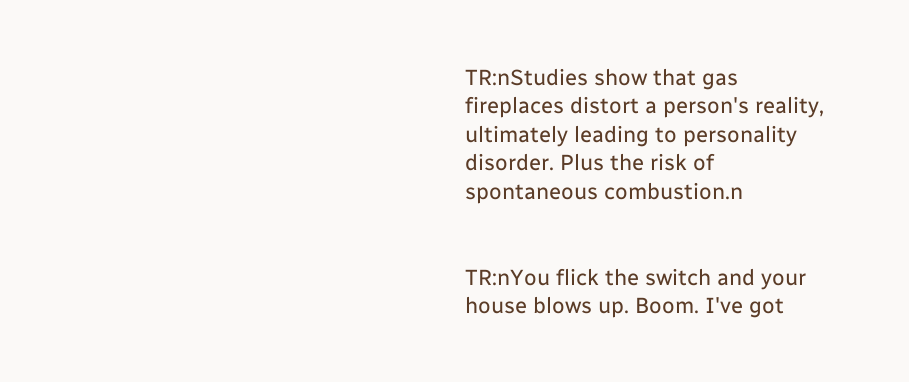TR:nStudies show that gas fireplaces distort a person's reality, ultimately leading to personality disorder. Plus the risk of spontaneous combustion.n


TR:nYou flick the switch and your house blows up. Boom. I've got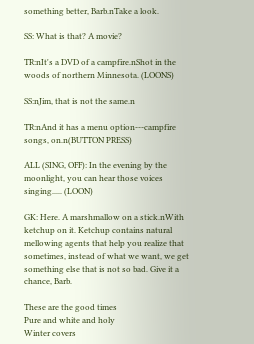something better, Barb.nTake a look.

SS: What is that? A movie?

TR:nIt's a DVD of a campfire.nShot in the woods of northern Minnesota. (LOONS)

SS:nJim, that is not the same.n

TR:nAnd it has a menu option---campfire songs, on.n(BUTTON PRESS)

ALL (SING, OFF): In the evening by the moonlight, you can hear those voices singing..... (LOON)

GK: Here. A marshmallow on a stick.nWith ketchup on it. Ketchup contains natural mellowing agents that help you realize that sometimes, instead of what we want, we get something else that is not so bad. Give it a chance, Barb.

These are the good times
Pure and white and holy
Winter covers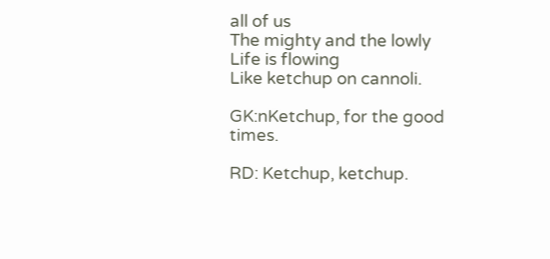all of us
The mighty and the lowly
Life is flowing
Like ketchup on cannoli.

GK:nKetchup, for the good times.

RD: Ketchup, ketchup.